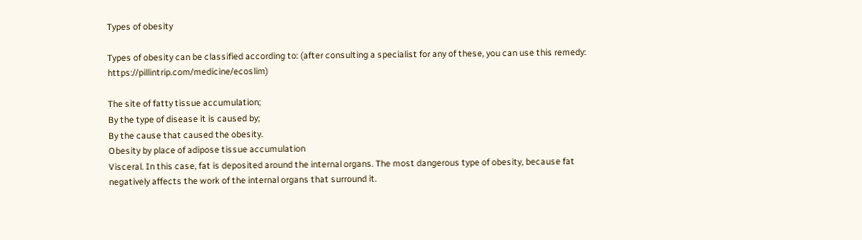Types of obesity

Types of obesity can be classified according to: (after consulting a specialist for any of these, you can use this remedy: https://pillintrip.com/medicine/ecoslim)

The site of fatty tissue accumulation;
By the type of disease it is caused by;
By the cause that caused the obesity.
Obesity by place of adipose tissue accumulation
Visceral. In this case, fat is deposited around the internal organs. The most dangerous type of obesity, because fat negatively affects the work of the internal organs that surround it.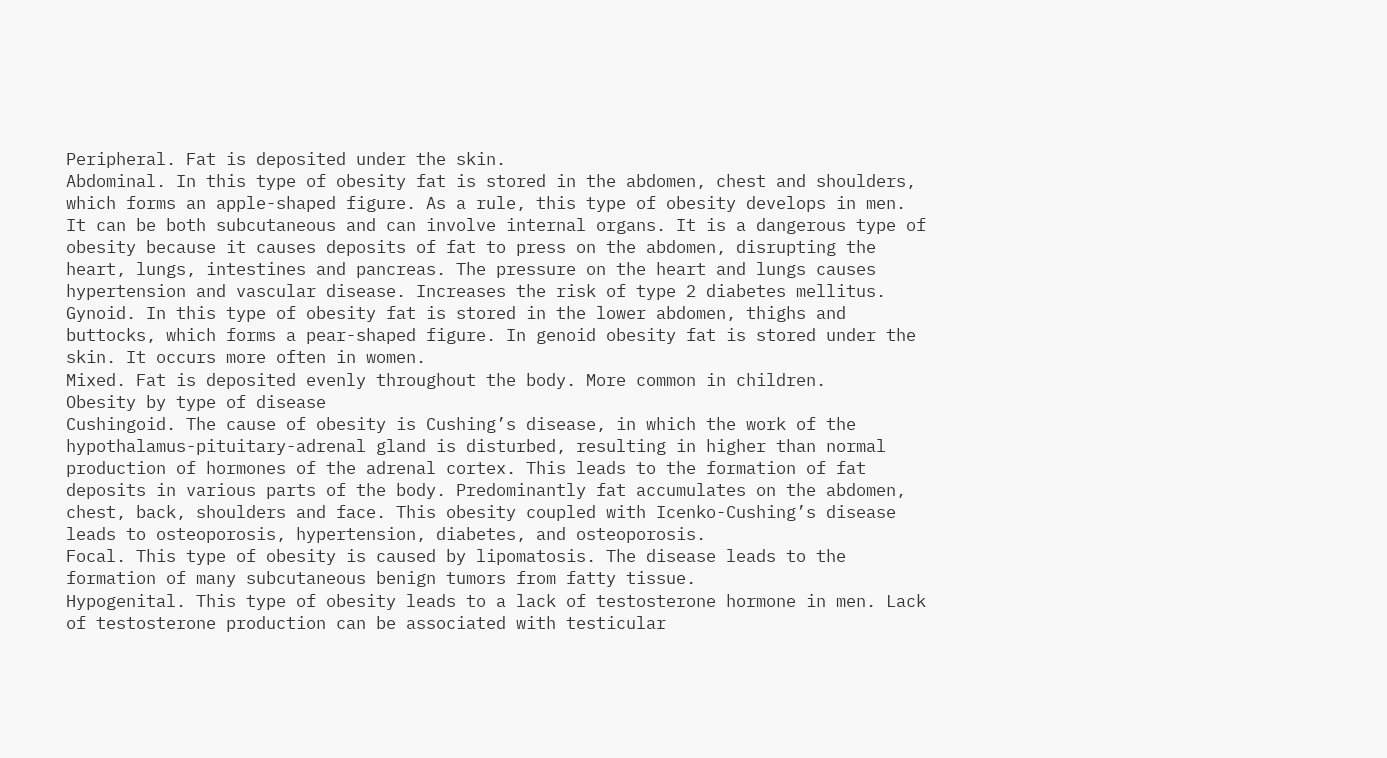Peripheral. Fat is deposited under the skin.
Abdominal. In this type of obesity fat is stored in the abdomen, chest and shoulders, which forms an apple-shaped figure. As a rule, this type of obesity develops in men. It can be both subcutaneous and can involve internal organs. It is a dangerous type of obesity because it causes deposits of fat to press on the abdomen, disrupting the heart, lungs, intestines and pancreas. The pressure on the heart and lungs causes hypertension and vascular disease. Increases the risk of type 2 diabetes mellitus.
Gynoid. In this type of obesity fat is stored in the lower abdomen, thighs and buttocks, which forms a pear-shaped figure. In genoid obesity fat is stored under the skin. It occurs more often in women.
Mixed. Fat is deposited evenly throughout the body. More common in children.
Obesity by type of disease
Cushingoid. The cause of obesity is Cushing’s disease, in which the work of the hypothalamus-pituitary-adrenal gland is disturbed, resulting in higher than normal production of hormones of the adrenal cortex. This leads to the formation of fat deposits in various parts of the body. Predominantly fat accumulates on the abdomen, chest, back, shoulders and face. This obesity coupled with Icenko-Cushing’s disease leads to osteoporosis, hypertension, diabetes, and osteoporosis.
Focal. This type of obesity is caused by lipomatosis. The disease leads to the formation of many subcutaneous benign tumors from fatty tissue.
Hypogenital. This type of obesity leads to a lack of testosterone hormone in men. Lack of testosterone production can be associated with testicular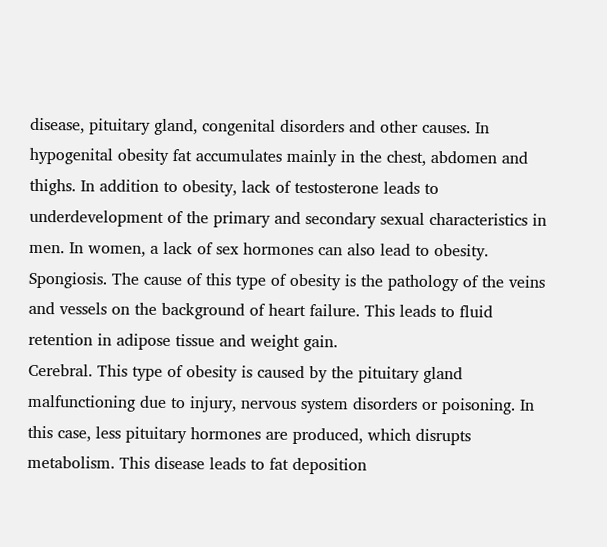disease, pituitary gland, congenital disorders and other causes. In hypogenital obesity fat accumulates mainly in the chest, abdomen and thighs. In addition to obesity, lack of testosterone leads to underdevelopment of the primary and secondary sexual characteristics in men. In women, a lack of sex hormones can also lead to obesity.
Spongiosis. The cause of this type of obesity is the pathology of the veins and vessels on the background of heart failure. This leads to fluid retention in adipose tissue and weight gain.
Cerebral. This type of obesity is caused by the pituitary gland malfunctioning due to injury, nervous system disorders or poisoning. In this case, less pituitary hormones are produced, which disrupts metabolism. This disease leads to fat deposition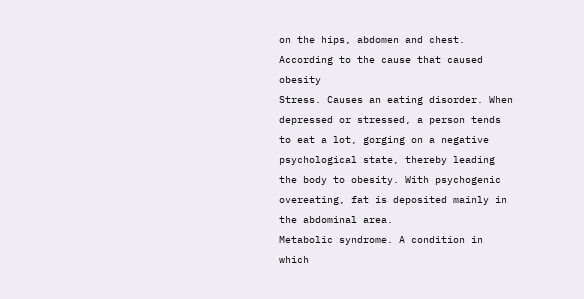on the hips, abdomen and chest.
According to the cause that caused obesity
Stress. Causes an eating disorder. When depressed or stressed, a person tends to eat a lot, gorging on a negative psychological state, thereby leading the body to obesity. With psychogenic overeating, fat is deposited mainly in the abdominal area.
Metabolic syndrome. A condition in which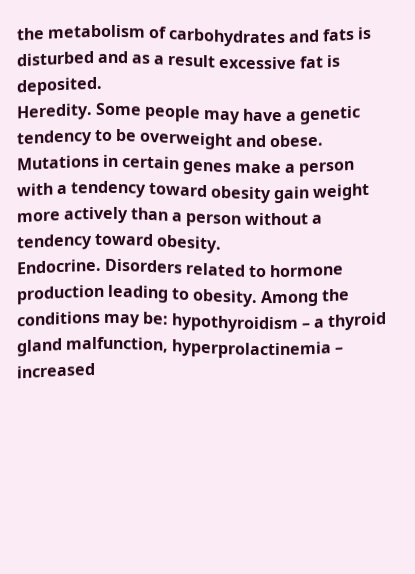the metabolism of carbohydrates and fats is disturbed and as a result excessive fat is deposited.
Heredity. Some people may have a genetic tendency to be overweight and obese. Mutations in certain genes make a person with a tendency toward obesity gain weight more actively than a person without a tendency toward obesity.
Endocrine. Disorders related to hormone production leading to obesity. Among the conditions may be: hypothyroidism – a thyroid gland malfunction, hyperprolactinemia – increased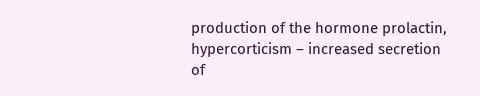production of the hormone prolactin, hypercorticism – increased secretion of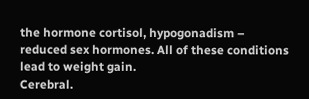the hormone cortisol, hypogonadism – reduced sex hormones. All of these conditions lead to weight gain.
Cerebral.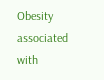Obesity associated with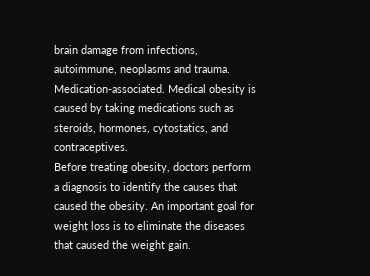brain damage from infections, autoimmune, neoplasms and trauma.
Medication-associated. Medical obesity is caused by taking medications such as steroids, hormones, cytostatics, and contraceptives.
Before treating obesity, doctors perform a diagnosis to identify the causes that caused the obesity. An important goal for weight loss is to eliminate the diseases that caused the weight gain.